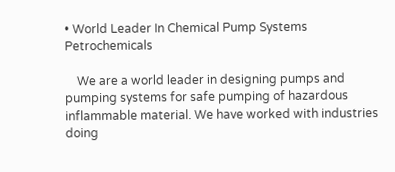• World Leader In Chemical Pump Systems Petrochemicals

    We are a world leader in designing pumps and pumping systems for safe pumping of hazardous inflammable material. We have worked with industries doing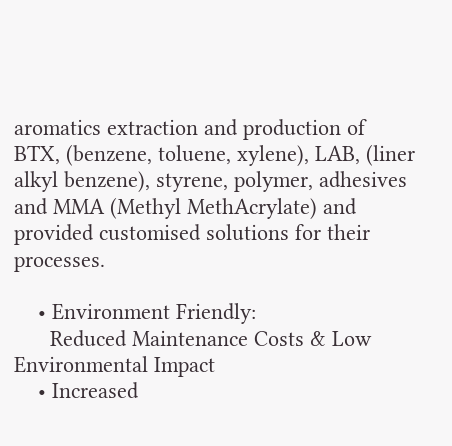aromatics extraction and production of BTX, (benzene, toluene, xylene), LAB, (liner alkyl benzene), styrene, polymer, adhesives and MMA (Methyl MethAcrylate) and provided customised solutions for their processes.

    • Environment Friendly:
      Reduced Maintenance Costs & Low Environmental Impact
    • Increased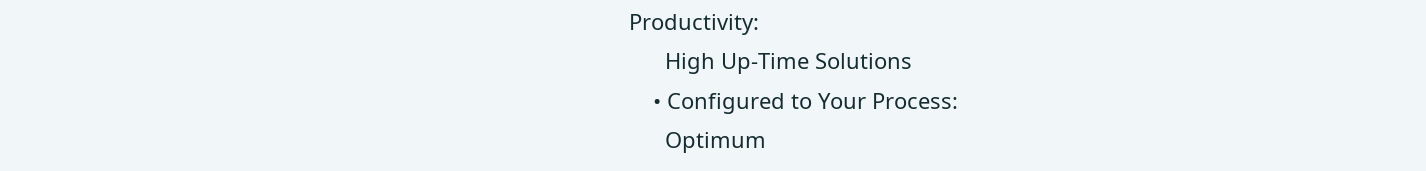Productivity:
      High Up-Time Solutions
    • Configured to Your Process:
      Optimum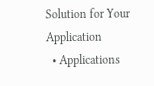Solution for Your Application
  • Applications